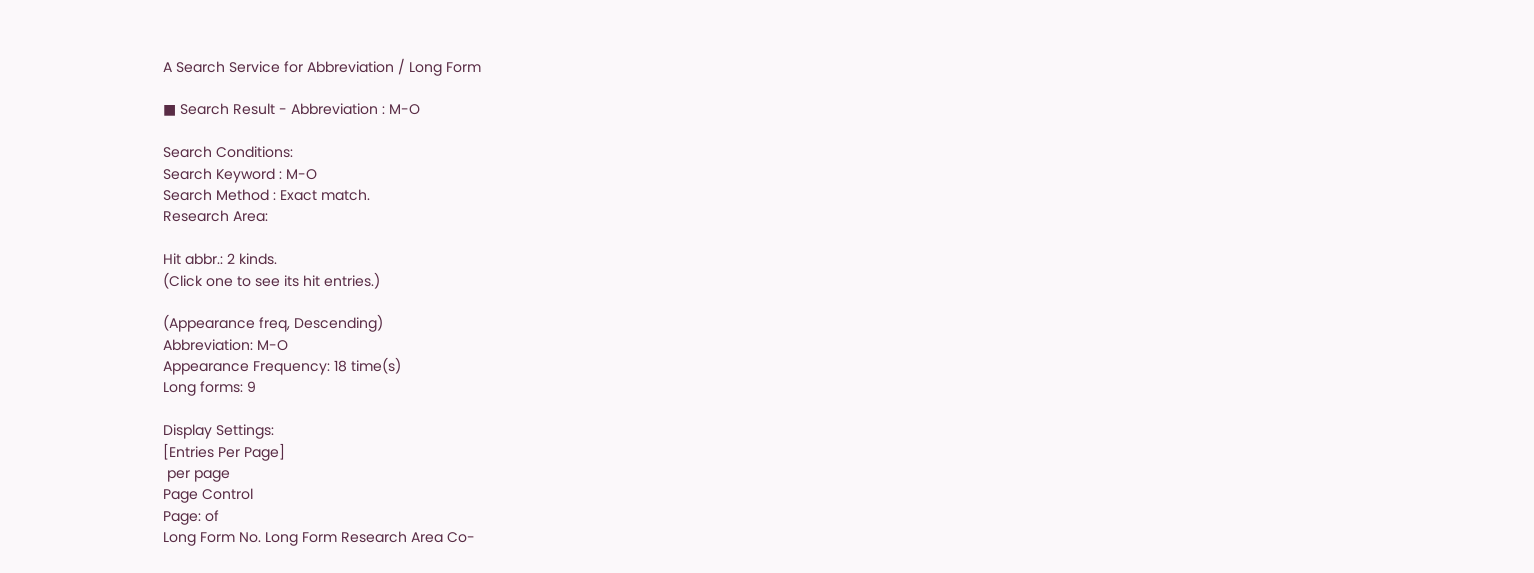A Search Service for Abbreviation / Long Form

■ Search Result - Abbreviation : M-O

Search Conditions:
Search Keyword : M-O
Search Method : Exact match.
Research Area:

Hit abbr.: 2 kinds.
(Click one to see its hit entries.)

(Appearance freq, Descending)
Abbreviation: M-O
Appearance Frequency: 18 time(s)
Long forms: 9

Display Settings:
[Entries Per Page]
 per page
Page Control
Page: of
Long Form No. Long Form Research Area Co-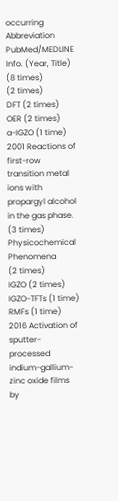occurring Abbreviation PubMed/MEDLINE Info. (Year, Title)
(8 times)
(2 times)
DFT (2 times)
OER (2 times)
a-IGZO (1 time)
2001 Reactions of first-row transition metal ions with propargyl alcohol in the gas phase.
(3 times)
Physicochemical Phenomena
(2 times)
IGZO (2 times)
IGZO-TFTs (1 time)
RMFs (1 time)
2016 Activation of sputter-processed indium-gallium-zinc oxide films by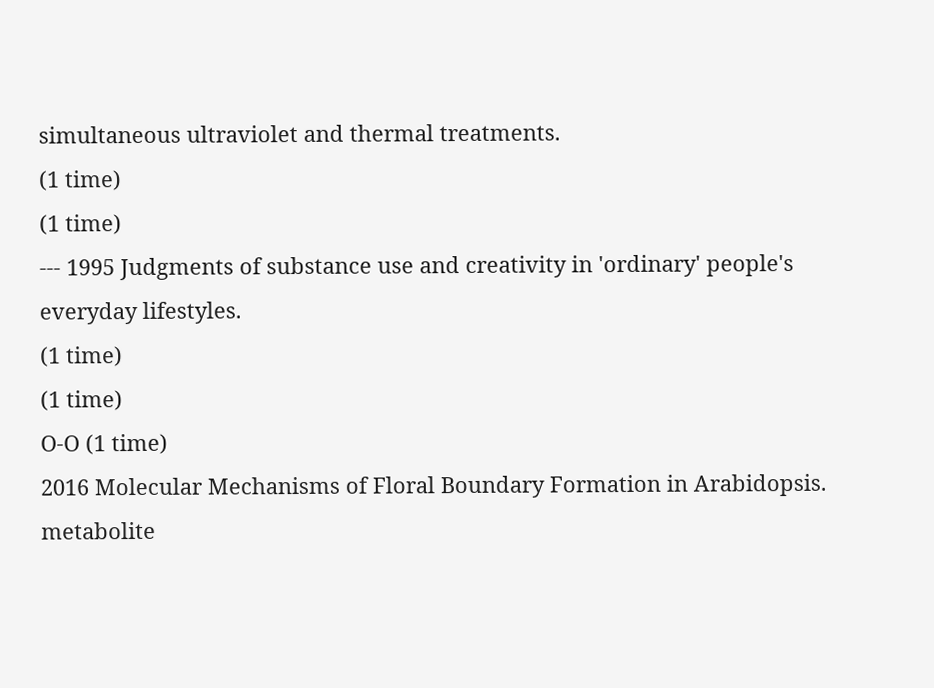simultaneous ultraviolet and thermal treatments.
(1 time)
(1 time)
--- 1995 Judgments of substance use and creativity in 'ordinary' people's everyday lifestyles.
(1 time)
(1 time)
O-O (1 time)
2016 Molecular Mechanisms of Floral Boundary Formation in Arabidopsis.
metabolite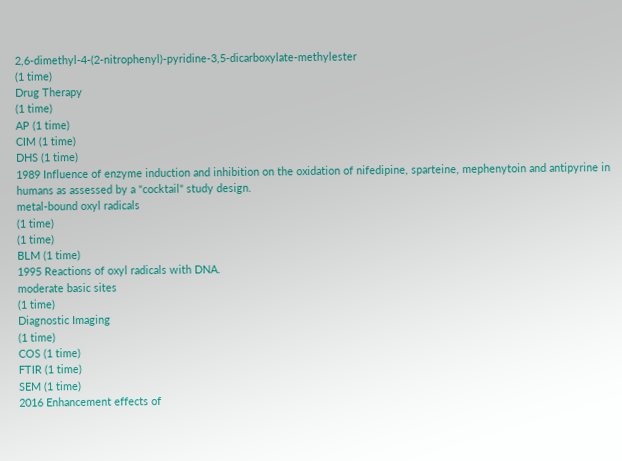2,6-dimethyl-4-(2-nitrophenyl)-pyridine-3,5-dicarboxylate-methylester
(1 time)
Drug Therapy
(1 time)
AP (1 time)
CIM (1 time)
DHS (1 time)
1989 Influence of enzyme induction and inhibition on the oxidation of nifedipine, sparteine, mephenytoin and antipyrine in humans as assessed by a "cocktail" study design.
metal-bound oxyl radicals
(1 time)
(1 time)
BLM (1 time)
1995 Reactions of oxyl radicals with DNA.
moderate basic sites
(1 time)
Diagnostic Imaging
(1 time)
COS (1 time)
FTIR (1 time)
SEM (1 time)
2016 Enhancement effects of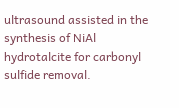ultrasound assisted in the synthesis of NiAl hydrotalcite for carbonyl sulfide removal.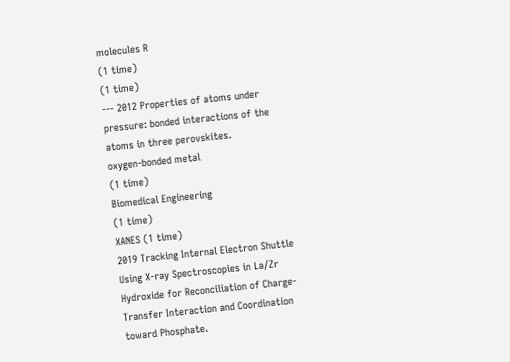molecules R
(1 time)
(1 time)
--- 2012 Properties of atoms under pressure: bonded interactions of the atoms in three perovskites.
oxygen-bonded metal
(1 time)
Biomedical Engineering
(1 time)
XANES (1 time)
2019 Tracking Internal Electron Shuttle Using X-ray Spectroscopies in La/Zr Hydroxide for Reconciliation of Charge-Transfer Interaction and Coordination toward Phosphate.